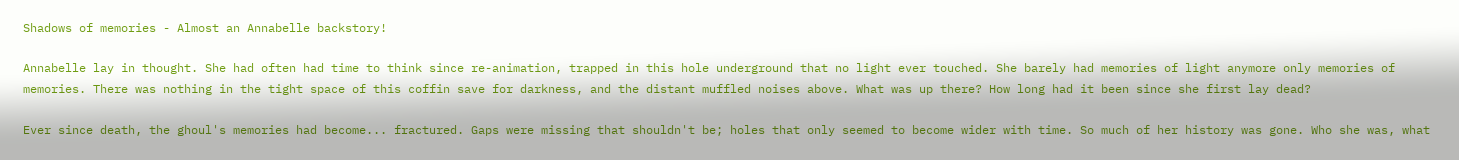Shadows of memories - Almost an Annabelle backstory!

Annabelle lay in thought. She had often had time to think since re-animation, trapped in this hole underground that no light ever touched. She barely had memories of light anymore only memories of memories. There was nothing in the tight space of this coffin save for darkness, and the distant muffled noises above. What was up there? How long had it been since she first lay dead?

Ever since death, the ghoul's memories had become... fractured. Gaps were missing that shouldn't be; holes that only seemed to become wider with time. So much of her history was gone. Who she was, what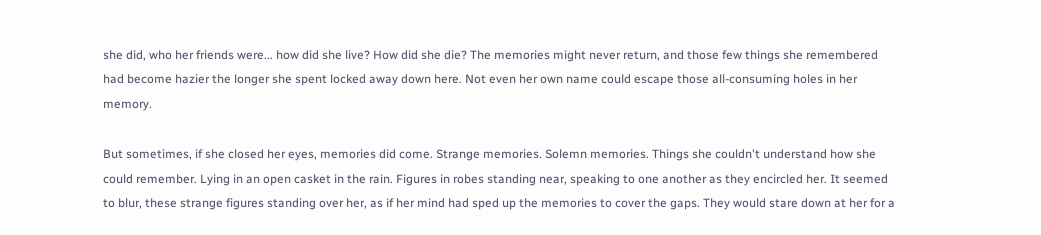she did, who her friends were... how did she live? How did she die? The memories might never return, and those few things she remembered had become hazier the longer she spent locked away down here. Not even her own name could escape those all-consuming holes in her memory.

But sometimes, if she closed her eyes, memories did come. Strange memories. Solemn memories. Things she couldn't understand how she could remember. Lying in an open casket in the rain. Figures in robes standing near, speaking to one another as they encircled her. It seemed to blur, these strange figures standing over her, as if her mind had sped up the memories to cover the gaps. They would stare down at her for a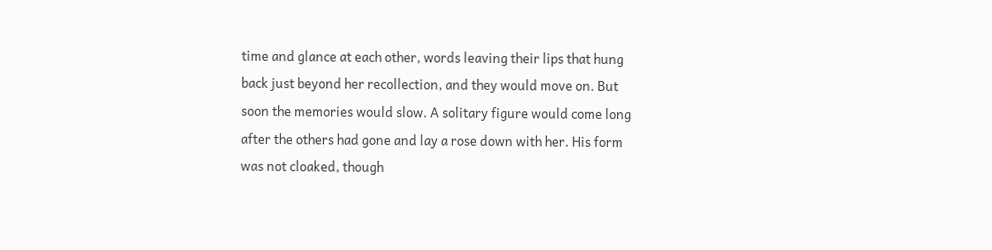time and glance at each other, words leaving their lips that hung back just beyond her recollection, and they would move on. But soon the memories would slow. A solitary figure would come long after the others had gone and lay a rose down with her. His form was not cloaked, though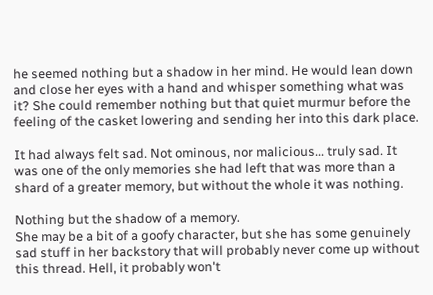he seemed nothing but a shadow in her mind. He would lean down and close her eyes with a hand and whisper something what was it? She could remember nothing but that quiet murmur before the feeling of the casket lowering and sending her into this dark place.

It had always felt sad. Not ominous, nor malicious... truly sad. It was one of the only memories she had left that was more than a shard of a greater memory, but without the whole it was nothing.

Nothing but the shadow of a memory.
She may be a bit of a goofy character, but she has some genuinely sad stuff in her backstory that will probably never come up without this thread. Hell, it probably won't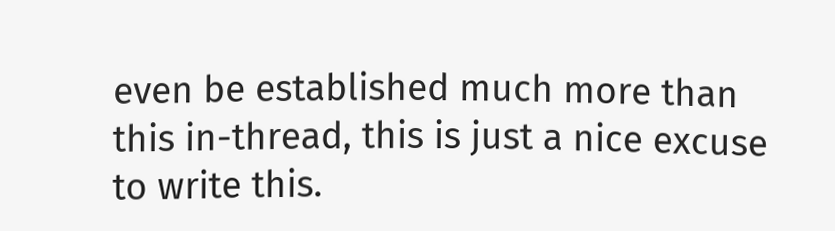even be established much more than this in-thread, this is just a nice excuse to write this.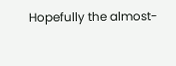Hopefully the almost-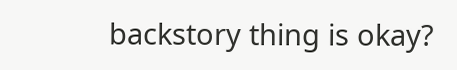backstory thing is okay?